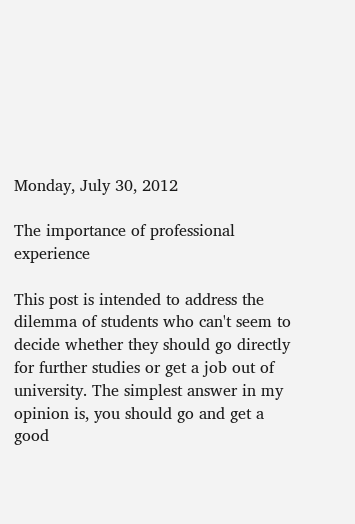Monday, July 30, 2012

The importance of professional experience

This post is intended to address the dilemma of students who can't seem to decide whether they should go directly for further studies or get a job out of university. The simplest answer in my opinion is, you should go and get a good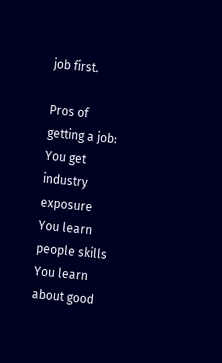job first.

Pros of getting a job:
You get industry exposure
You learn people skills
You learn about good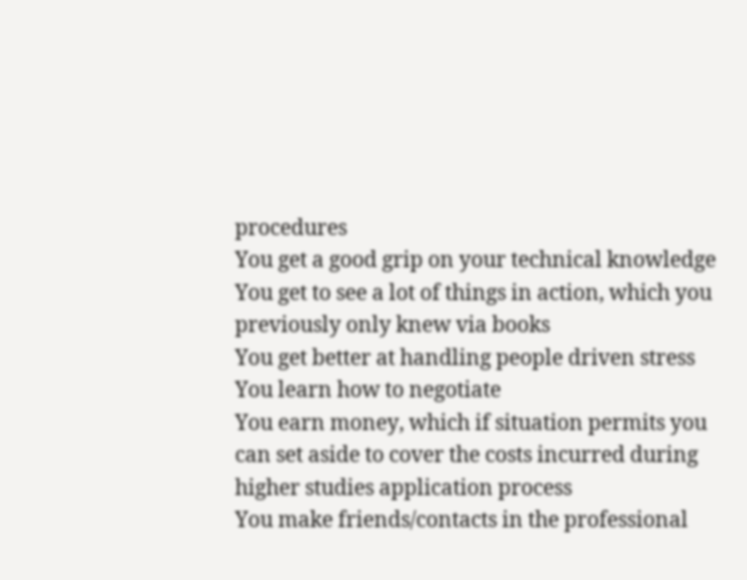procedures
You get a good grip on your technical knowledge
You get to see a lot of things in action, which you previously only knew via books
You get better at handling people driven stress
You learn how to negotiate
You earn money, which if situation permits you can set aside to cover the costs incurred during higher studies application process
You make friends/contacts in the professional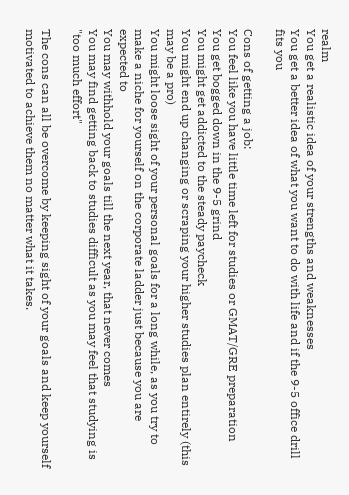realm
You get a realistic idea of your strengths and weaknesses
You get a better idea of what you want to do with life and if the 9-5 office drill fits you

Cons of getting a job:
You feel like you have little time left for studies or GMAT/GRE preparation
You get bogged down in the 9-5 grind
You might get addicted to the steady paycheck
You might end up changing or scraping your higher studies plan entirely (this may be a pro)
You might loose sight of your personal goals for a long while, as you try to make a niche for yourself on the corporate ladder just because you are expected to
You may withhold your goals till the next year, that never comes
You may find getting back to studies difficult as you may feel that studying is "too much effort"

The cons can all be overcome by keeping sight of your goals and keep yourself motivated to achieve them no matter what it takes.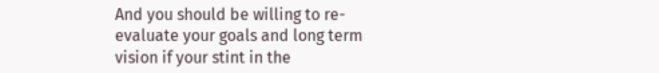And you should be willing to re-evaluate your goals and long term vision if your stint in the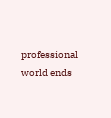professional world ends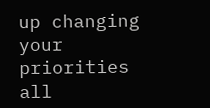up changing your priorities all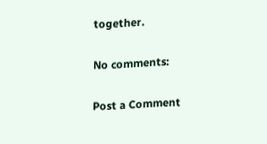together.

No comments:

Post a Comment